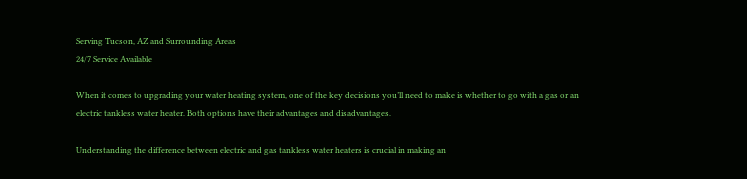Serving Tucson, AZ and Surrounding Areas
24/7 Service Available

When it comes to upgrading your water heating system, one of the key decisions you’ll need to make is whether to go with a gas or an electric tankless water heater. Both options have their advantages and disadvantages.

Understanding the difference between electric and gas tankless water heaters is crucial in making an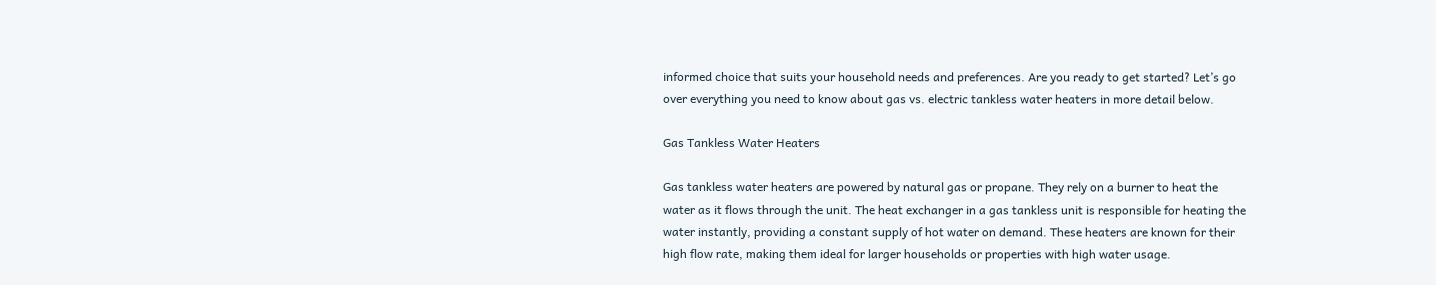informed choice that suits your household needs and preferences. Are you ready to get started? Let’s go over everything you need to know about gas vs. electric tankless water heaters in more detail below.

Gas Tankless Water Heaters

Gas tankless water heaters are powered by natural gas or propane. They rely on a burner to heat the water as it flows through the unit. The heat exchanger in a gas tankless unit is responsible for heating the water instantly, providing a constant supply of hot water on demand. These heaters are known for their high flow rate, making them ideal for larger households or properties with high water usage.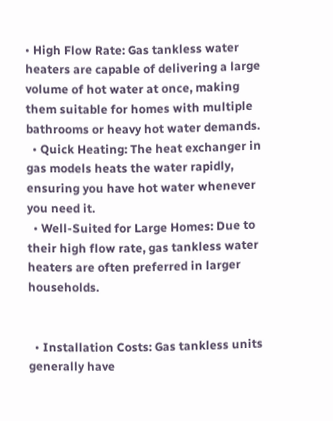• High Flow Rate: Gas tankless water heaters are capable of delivering a large volume of hot water at once, making them suitable for homes with multiple bathrooms or heavy hot water demands.
  • Quick Heating: The heat exchanger in gas models heats the water rapidly, ensuring you have hot water whenever you need it.
  • Well-Suited for Large Homes: Due to their high flow rate, gas tankless water heaters are often preferred in larger households.


  • Installation Costs: Gas tankless units generally have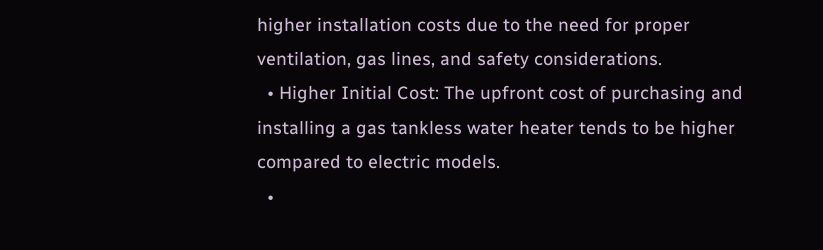higher installation costs due to the need for proper ventilation, gas lines, and safety considerations.
  • Higher Initial Cost: The upfront cost of purchasing and installing a gas tankless water heater tends to be higher compared to electric models.
  •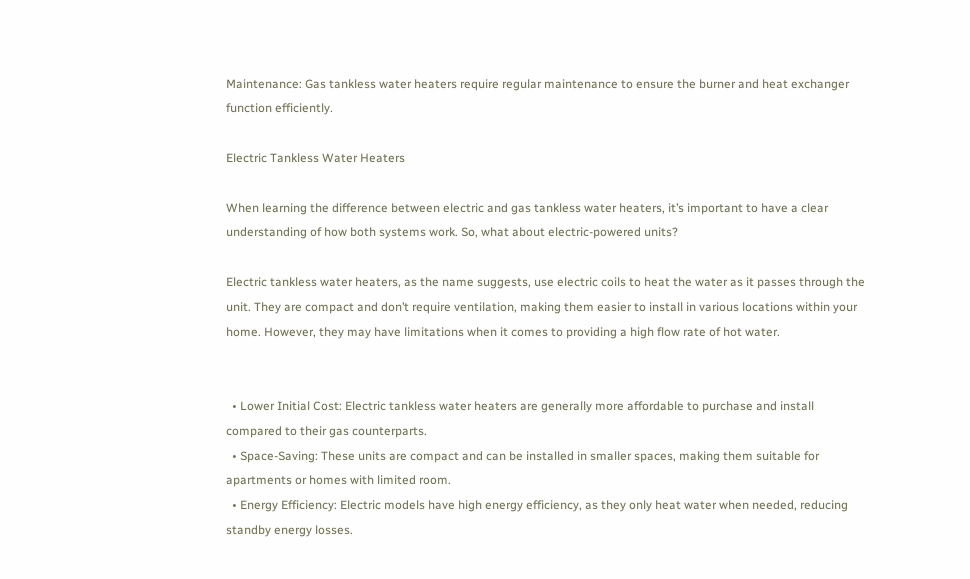Maintenance: Gas tankless water heaters require regular maintenance to ensure the burner and heat exchanger function efficiently.

Electric Tankless Water Heaters

When learning the difference between electric and gas tankless water heaters, it’s important to have a clear understanding of how both systems work. So, what about electric-powered units?

Electric tankless water heaters, as the name suggests, use electric coils to heat the water as it passes through the unit. They are compact and don’t require ventilation, making them easier to install in various locations within your home. However, they may have limitations when it comes to providing a high flow rate of hot water.


  • Lower Initial Cost: Electric tankless water heaters are generally more affordable to purchase and install compared to their gas counterparts.
  • Space-Saving: These units are compact and can be installed in smaller spaces, making them suitable for apartments or homes with limited room.
  • Energy Efficiency: Electric models have high energy efficiency, as they only heat water when needed, reducing standby energy losses.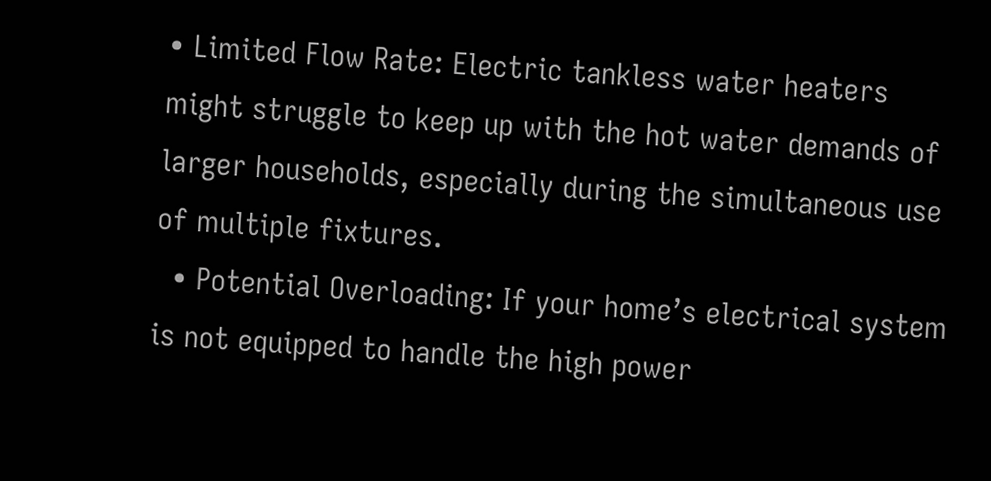• Limited Flow Rate: Electric tankless water heaters might struggle to keep up with the hot water demands of larger households, especially during the simultaneous use of multiple fixtures.
  • Potential Overloading: If your home’s electrical system is not equipped to handle the high power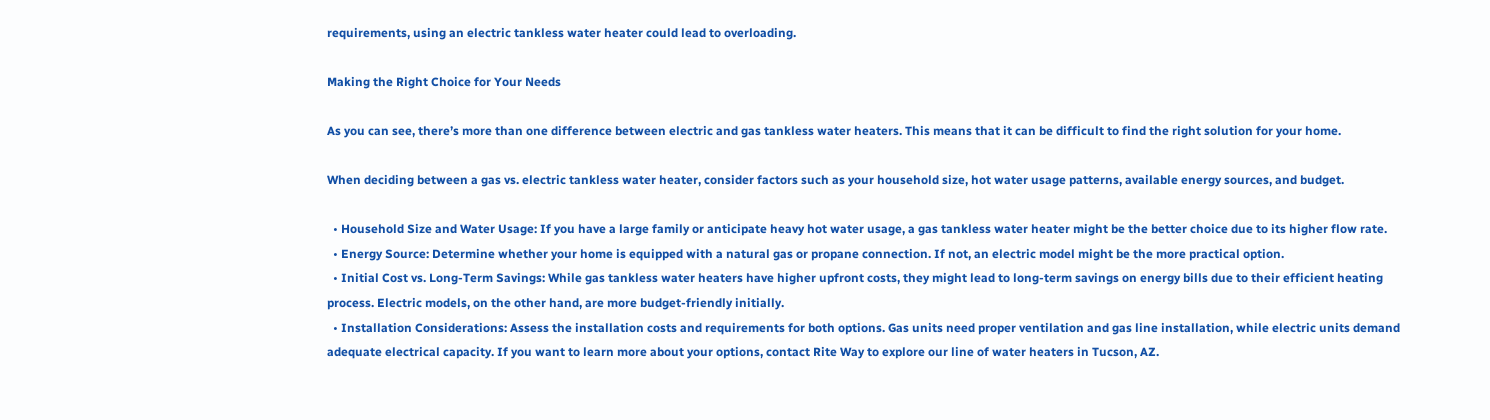requirements, using an electric tankless water heater could lead to overloading.

Making the Right Choice for Your Needs

As you can see, there’s more than one difference between electric and gas tankless water heaters. This means that it can be difficult to find the right solution for your home.

When deciding between a gas vs. electric tankless water heater, consider factors such as your household size, hot water usage patterns, available energy sources, and budget.

  • Household Size and Water Usage: If you have a large family or anticipate heavy hot water usage, a gas tankless water heater might be the better choice due to its higher flow rate.
  • Energy Source: Determine whether your home is equipped with a natural gas or propane connection. If not, an electric model might be the more practical option.
  • Initial Cost vs. Long-Term Savings: While gas tankless water heaters have higher upfront costs, they might lead to long-term savings on energy bills due to their efficient heating process. Electric models, on the other hand, are more budget-friendly initially.
  • Installation Considerations: Assess the installation costs and requirements for both options. Gas units need proper ventilation and gas line installation, while electric units demand adequate electrical capacity. If you want to learn more about your options, contact Rite Way to explore our line of water heaters in Tucson, AZ.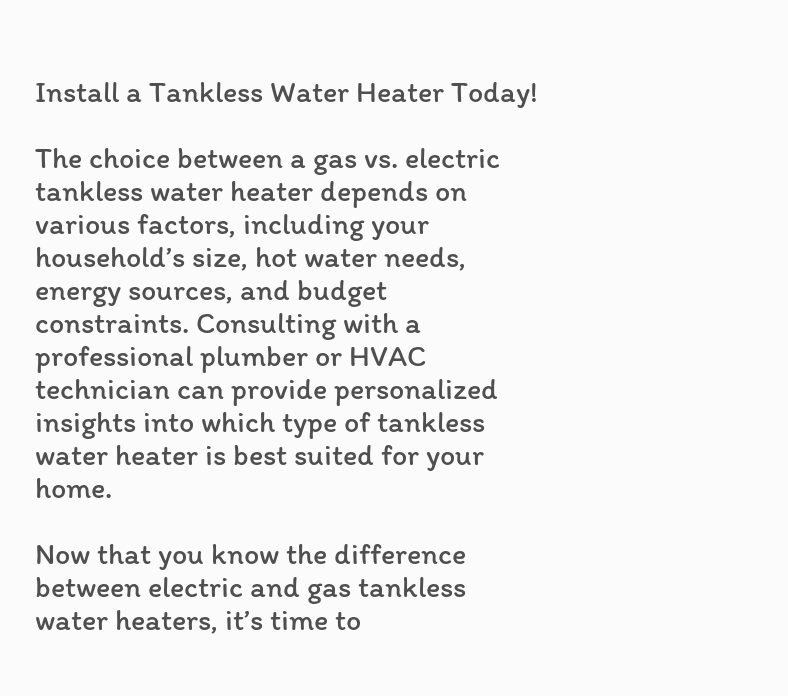Install a Tankless Water Heater Today!

The choice between a gas vs. electric tankless water heater depends on various factors, including your household’s size, hot water needs, energy sources, and budget constraints. Consulting with a professional plumber or HVAC technician can provide personalized insights into which type of tankless water heater is best suited for your home.

Now that you know the difference between electric and gas tankless water heaters, it’s time to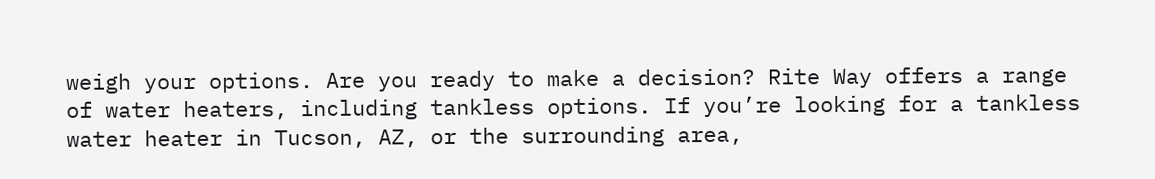weigh your options. Are you ready to make a decision? Rite Way offers a range of water heaters, including tankless options. If you’re looking for a tankless water heater in Tucson, AZ, or the surrounding area,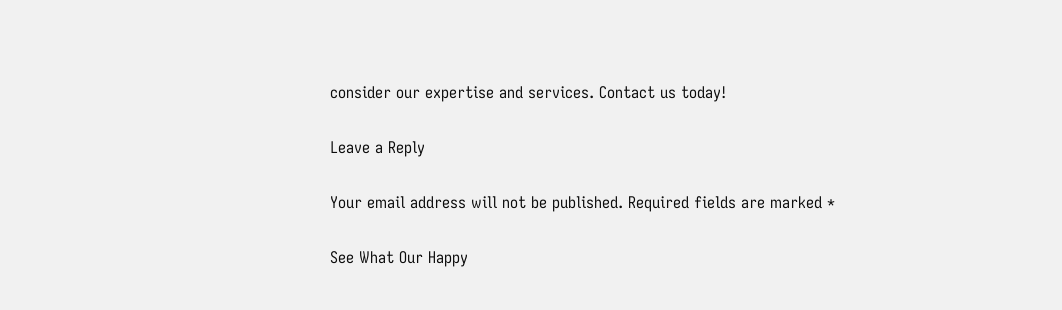consider our expertise and services. Contact us today!

Leave a Reply

Your email address will not be published. Required fields are marked *

See What Our Happy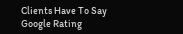Clients Have To Say
Google Rating